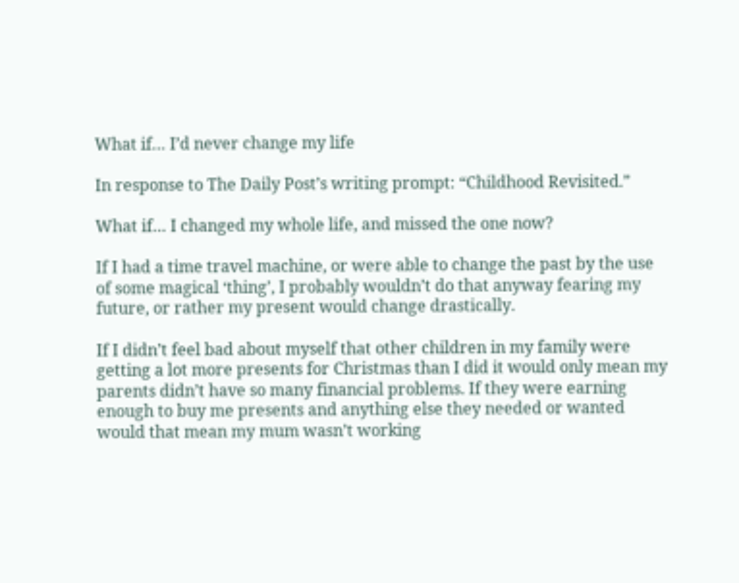What if… I’d never change my life

In response to The Daily Post’s writing prompt: “Childhood Revisited.”

What if… I changed my whole life, and missed the one now?

If I had a time travel machine, or were able to change the past by the use of some magical ‘thing’, I probably wouldn’t do that anyway fearing my future, or rather my present would change drastically.

If I didn’t feel bad about myself that other children in my family were getting a lot more presents for Christmas than I did it would only mean my parents didn’t have so many financial problems. If they were earning enough to buy me presents and anything else they needed or wanted would that mean my mum wasn’t working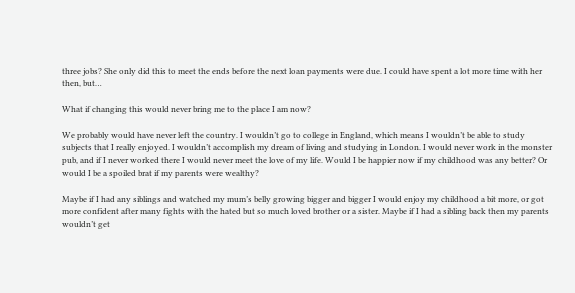three jobs? She only did this to meet the ends before the next loan payments were due. I could have spent a lot more time with her then, but…

What if changing this would never bring me to the place I am now?

We probably would have never left the country. I wouldn’t go to college in England, which means I wouldn’t be able to study subjects that I really enjoyed. I wouldn’t accomplish my dream of living and studying in London. I would never work in the monster pub, and if I never worked there I would never meet the love of my life. Would I be happier now if my childhood was any better? Or would I be a spoiled brat if my parents were wealthy?

Maybe if I had any siblings and watched my mum’s belly growing bigger and bigger I would enjoy my childhood a bit more, or got more confident after many fights with the hated but so much loved brother or a sister. Maybe if I had a sibling back then my parents wouldn’t get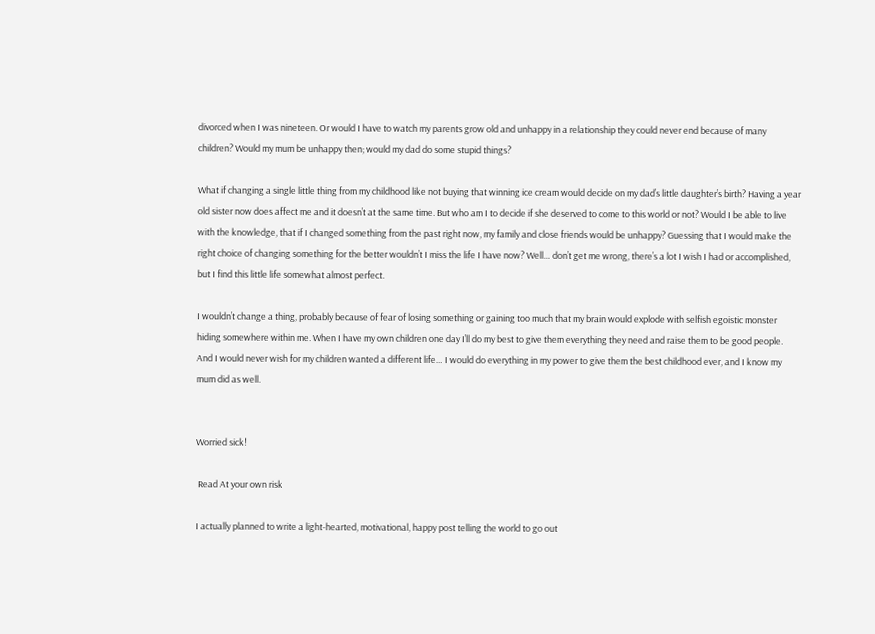divorced when I was nineteen. Or would I have to watch my parents grow old and unhappy in a relationship they could never end because of many children? Would my mum be unhappy then; would my dad do some stupid things?

What if changing a single little thing from my childhood like not buying that winning ice cream would decide on my dad’s little daughter’s birth? Having a year old sister now does affect me and it doesn’t at the same time. But who am I to decide if she deserved to come to this world or not? Would I be able to live with the knowledge, that if I changed something from the past right now, my family and close friends would be unhappy? Guessing that I would make the right choice of changing something for the better wouldn’t I miss the life I have now? Well… don’t get me wrong, there’s a lot I wish I had or accomplished, but I find this little life somewhat almost perfect.

I wouldn’t change a thing, probably because of fear of losing something or gaining too much that my brain would explode with selfish egoistic monster hiding somewhere within me. When I have my own children one day I’ll do my best to give them everything they need and raise them to be good people. And I would never wish for my children wanted a different life… I would do everything in my power to give them the best childhood ever, and I know my mum did as well.


Worried sick!

 Read At your own risk

I actually planned to write a light-hearted, motivational, happy post telling the world to go out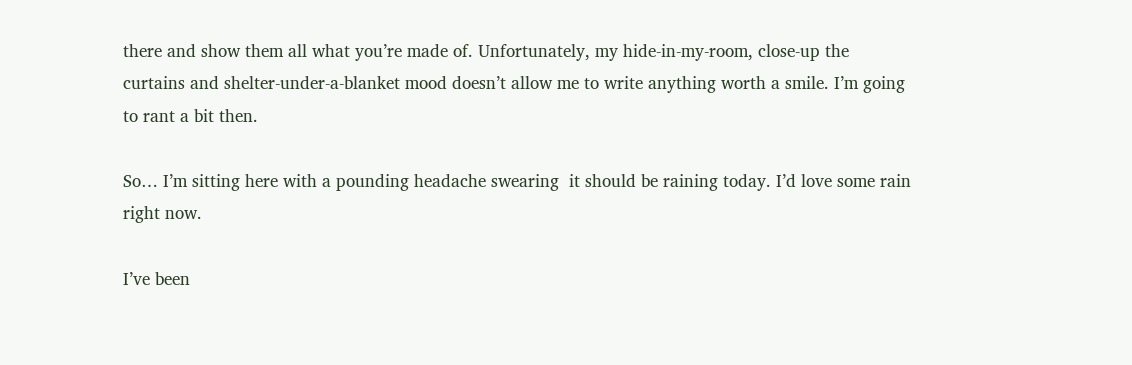there and show them all what you’re made of. Unfortunately, my hide-in-my-room, close-up the curtains and shelter-under-a-blanket mood doesn’t allow me to write anything worth a smile. I’m going to rant a bit then.

So… I’m sitting here with a pounding headache swearing  it should be raining today. I’d love some rain right now.

I’ve been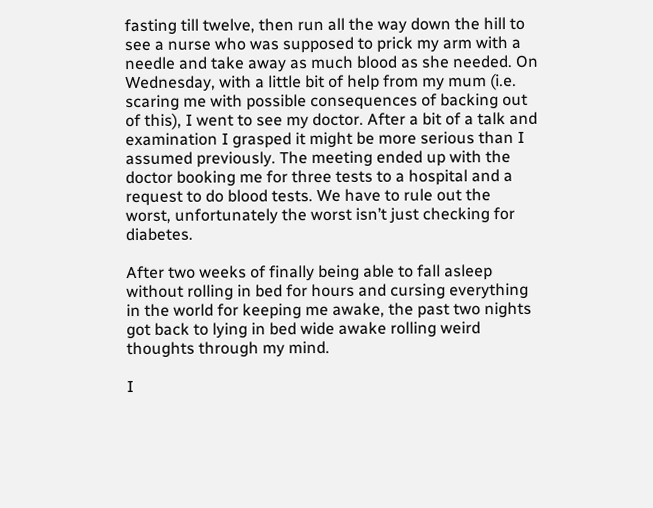fasting till twelve, then run all the way down the hill to see a nurse who was supposed to prick my arm with a needle and take away as much blood as she needed. On Wednesday, with a little bit of help from my mum (i.e. scaring me with possible consequences of backing out of this), I went to see my doctor. After a bit of a talk and examination I grasped it might be more serious than I assumed previously. The meeting ended up with the doctor booking me for three tests to a hospital and a request to do blood tests. We have to rule out the worst, unfortunately the worst isn’t just checking for diabetes.

After two weeks of finally being able to fall asleep without rolling in bed for hours and cursing everything in the world for keeping me awake, the past two nights got back to lying in bed wide awake rolling weird thoughts through my mind.

I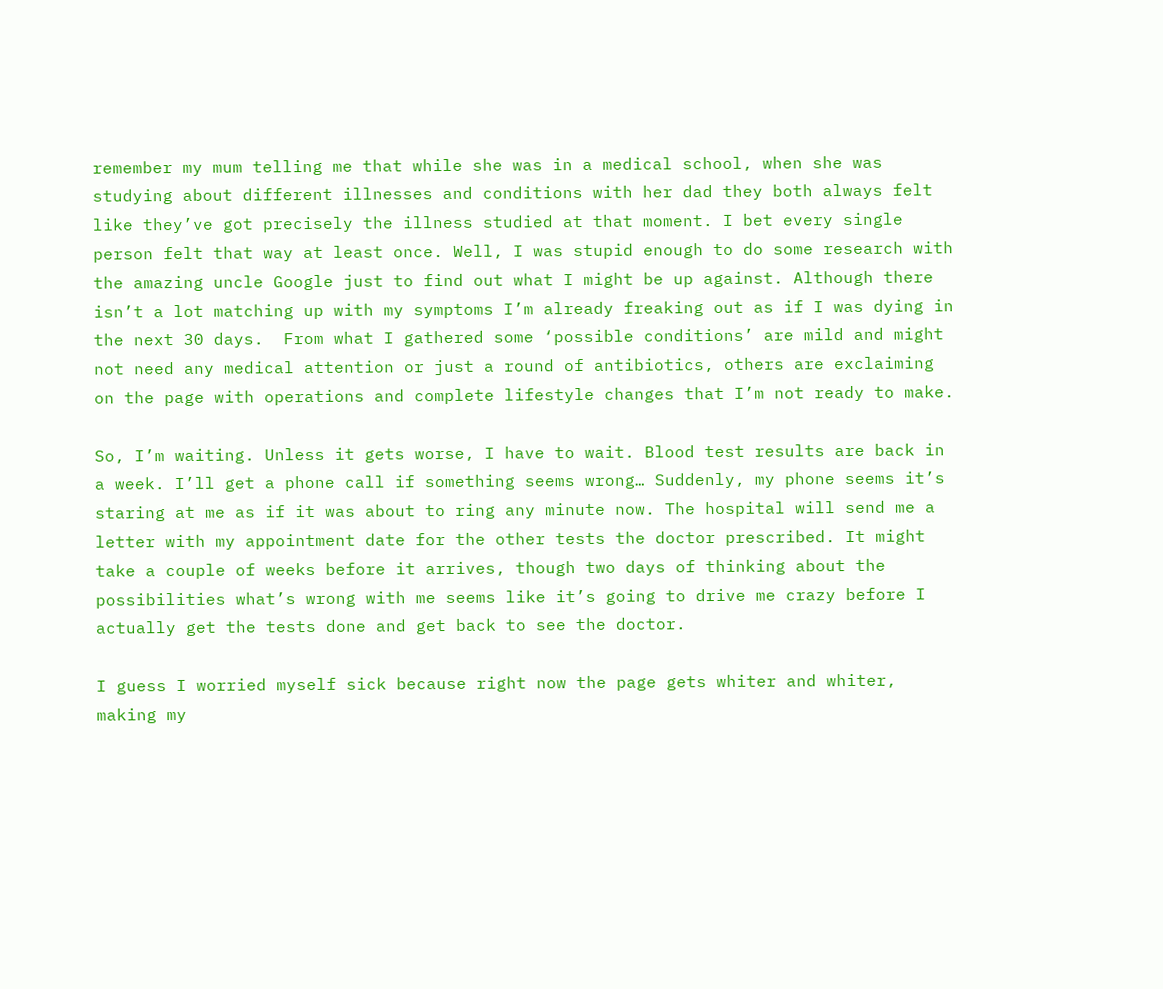remember my mum telling me that while she was in a medical school, when she was studying about different illnesses and conditions with her dad they both always felt like they’ve got precisely the illness studied at that moment. I bet every single person felt that way at least once. Well, I was stupid enough to do some research with the amazing uncle Google just to find out what I might be up against. Although there isn’t a lot matching up with my symptoms I’m already freaking out as if I was dying in the next 30 days.  From what I gathered some ‘possible conditions’ are mild and might not need any medical attention or just a round of antibiotics, others are exclaiming on the page with operations and complete lifestyle changes that I’m not ready to make.

So, I’m waiting. Unless it gets worse, I have to wait. Blood test results are back in a week. I’ll get a phone call if something seems wrong… Suddenly, my phone seems it’s staring at me as if it was about to ring any minute now. The hospital will send me a letter with my appointment date for the other tests the doctor prescribed. It might take a couple of weeks before it arrives, though two days of thinking about the possibilities what’s wrong with me seems like it’s going to drive me crazy before I actually get the tests done and get back to see the doctor.

I guess I worried myself sick because right now the page gets whiter and whiter, making my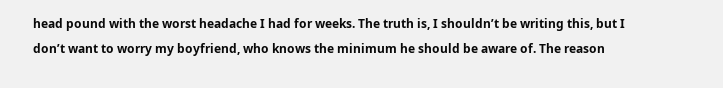head pound with the worst headache I had for weeks. The truth is, I shouldn’t be writing this, but I don’t want to worry my boyfriend, who knows the minimum he should be aware of. The reason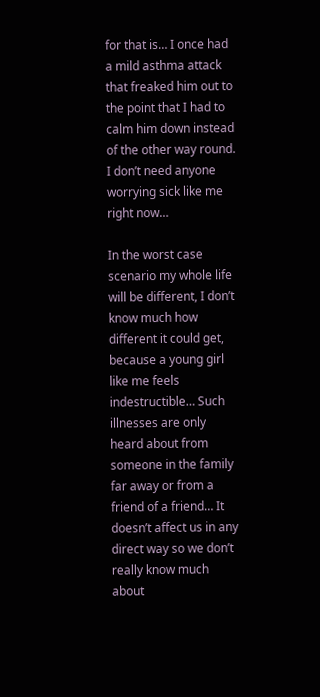for that is… I once had a mild asthma attack that freaked him out to the point that I had to calm him down instead of the other way round. I don’t need anyone worrying sick like me right now…

In the worst case scenario my whole life will be different, I don’t know much how different it could get, because a young girl like me feels indestructible… Such illnesses are only heard about from someone in the family far away or from a friend of a friend… It doesn’t affect us in any direct way so we don’t really know much about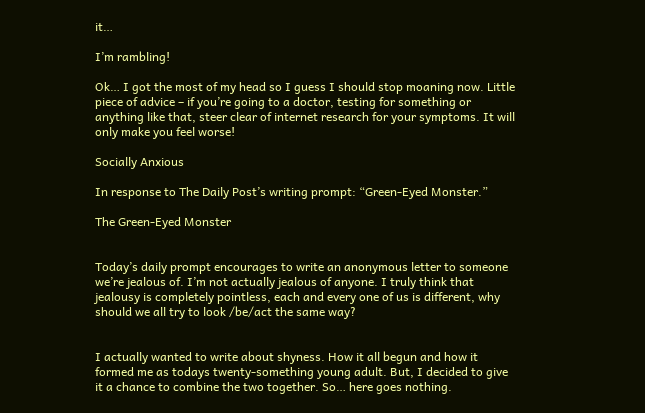it…

I’m rambling!

Ok… I got the most of my head so I guess I should stop moaning now. Little piece of advice – if you’re going to a doctor, testing for something or anything like that, steer clear of internet research for your symptoms. It will only make you feel worse!

Socially Anxious

In response to The Daily Post’s writing prompt: “Green-Eyed Monster.”

The Green-Eyed Monster


Today’s daily prompt encourages to write an anonymous letter to someone we’re jealous of. I’m not actually jealous of anyone. I truly think that jealousy is completely pointless, each and every one of us is different, why should we all try to look /be/act the same way?


I actually wanted to write about shyness. How it all begun and how it formed me as todays twenty-something young adult. But, I decided to give it a chance to combine the two together. So… here goes nothing.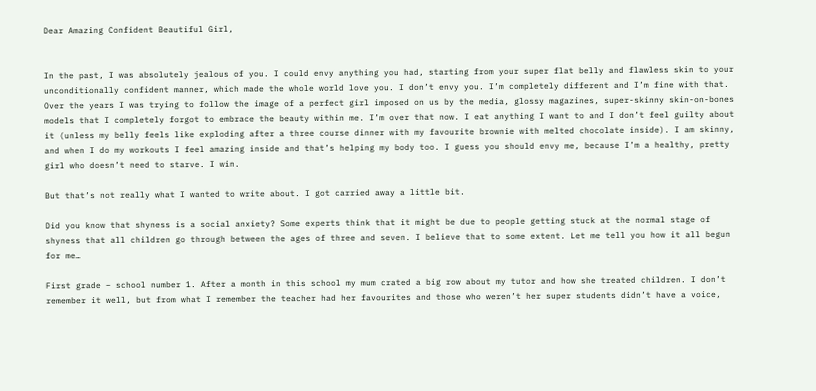Dear Amazing Confident Beautiful Girl,


In the past, I was absolutely jealous of you. I could envy anything you had, starting from your super flat belly and flawless skin to your unconditionally confident manner, which made the whole world love you. I don’t envy you. I’m completely different and I’m fine with that. Over the years I was trying to follow the image of a perfect girl imposed on us by the media, glossy magazines, super-skinny skin-on-bones models that I completely forgot to embrace the beauty within me. I’m over that now. I eat anything I want to and I don’t feel guilty about it (unless my belly feels like exploding after a three course dinner with my favourite brownie with melted chocolate inside). I am skinny, and when I do my workouts I feel amazing inside and that’s helping my body too. I guess you should envy me, because I’m a healthy, pretty girl who doesn’t need to starve. I win.

But that’s not really what I wanted to write about. I got carried away a little bit.

Did you know that shyness is a social anxiety? Some experts think that it might be due to people getting stuck at the normal stage of shyness that all children go through between the ages of three and seven. I believe that to some extent. Let me tell you how it all begun for me…

First grade – school number 1. After a month in this school my mum crated a big row about my tutor and how she treated children. I don’t remember it well, but from what I remember the teacher had her favourites and those who weren’t her super students didn’t have a voice,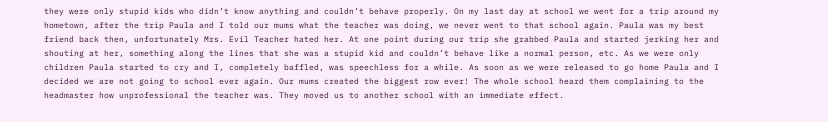they were only stupid kids who didn’t know anything and couldn’t behave properly. On my last day at school we went for a trip around my hometown, after the trip Paula and I told our mums what the teacher was doing, we never went to that school again. Paula was my best friend back then, unfortunately Mrs. Evil Teacher hated her. At one point during our trip she grabbed Paula and started jerking her and shouting at her, something along the lines that she was a stupid kid and couldn’t behave like a normal person, etc. As we were only children Paula started to cry and I, completely baffled, was speechless for a while. As soon as we were released to go home Paula and I decided we are not going to school ever again. Our mums created the biggest row ever! The whole school heard them complaining to the headmaster how unprofessional the teacher was. They moved us to another school with an immediate effect.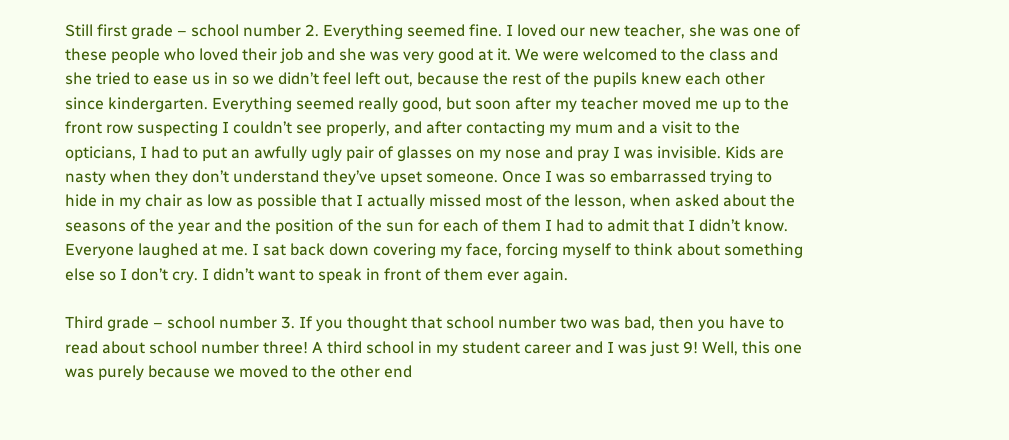Still first grade – school number 2. Everything seemed fine. I loved our new teacher, she was one of these people who loved their job and she was very good at it. We were welcomed to the class and she tried to ease us in so we didn’t feel left out, because the rest of the pupils knew each other since kindergarten. Everything seemed really good, but soon after my teacher moved me up to the front row suspecting I couldn’t see properly, and after contacting my mum and a visit to the opticians, I had to put an awfully ugly pair of glasses on my nose and pray I was invisible. Kids are nasty when they don’t understand they’ve upset someone. Once I was so embarrassed trying to hide in my chair as low as possible that I actually missed most of the lesson, when asked about the seasons of the year and the position of the sun for each of them I had to admit that I didn’t know. Everyone laughed at me. I sat back down covering my face, forcing myself to think about something else so I don’t cry. I didn’t want to speak in front of them ever again.

Third grade – school number 3. If you thought that school number two was bad, then you have to read about school number three! A third school in my student career and I was just 9! Well, this one was purely because we moved to the other end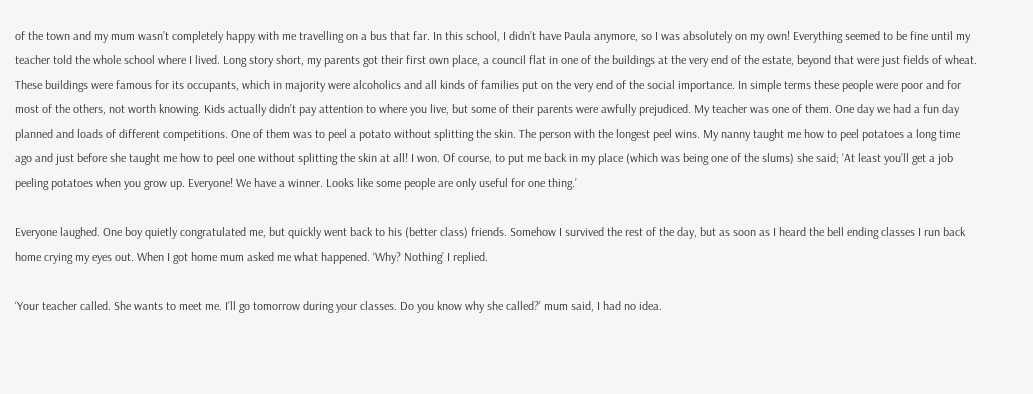of the town and my mum wasn’t completely happy with me travelling on a bus that far. In this school, I didn’t have Paula anymore, so I was absolutely on my own! Everything seemed to be fine until my teacher told the whole school where I lived. Long story short, my parents got their first own place, a council flat in one of the buildings at the very end of the estate, beyond that were just fields of wheat. These buildings were famous for its occupants, which in majority were alcoholics and all kinds of families put on the very end of the social importance. In simple terms these people were poor and for most of the others, not worth knowing. Kids actually didn’t pay attention to where you live, but some of their parents were awfully prejudiced. My teacher was one of them. One day we had a fun day planned and loads of different competitions. One of them was to peel a potato without splitting the skin. The person with the longest peel wins. My nanny taught me how to peel potatoes a long time ago and just before she taught me how to peel one without splitting the skin at all! I won. Of course, to put me back in my place (which was being one of the slums) she said; ‘At least you’ll get a job peeling potatoes when you grow up. Everyone! We have a winner. Looks like some people are only useful for one thing.’

Everyone laughed. One boy quietly congratulated me, but quickly went back to his (better class) friends. Somehow I survived the rest of the day, but as soon as I heard the bell ending classes I run back home crying my eyes out. When I got home mum asked me what happened. ‘Why? Nothing’ I replied.

‘Your teacher called. She wants to meet me. I’ll go tomorrow during your classes. Do you know why she called?’ mum said, I had no idea.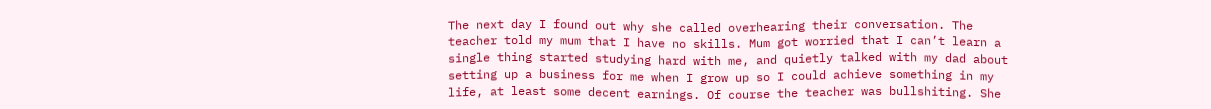The next day I found out why she called overhearing their conversation. The teacher told my mum that I have no skills. Mum got worried that I can’t learn a single thing started studying hard with me, and quietly talked with my dad about setting up a business for me when I grow up so I could achieve something in my life, at least some decent earnings. Of course the teacher was bullshiting. She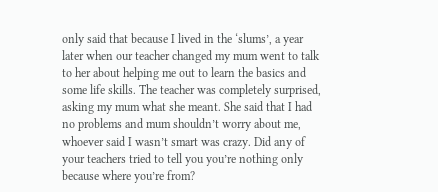only said that because I lived in the ‘slums’, a year later when our teacher changed my mum went to talk to her about helping me out to learn the basics and some life skills. The teacher was completely surprised, asking my mum what she meant. She said that I had no problems and mum shouldn’t worry about me, whoever said I wasn’t smart was crazy. Did any of your teachers tried to tell you you’re nothing only because where you’re from?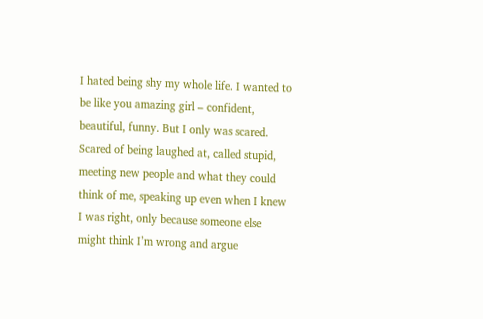I hated being shy my whole life. I wanted to be like you amazing girl – confident, beautiful, funny. But I only was scared. Scared of being laughed at, called stupid, meeting new people and what they could think of me, speaking up even when I knew I was right, only because someone else might think I’m wrong and argue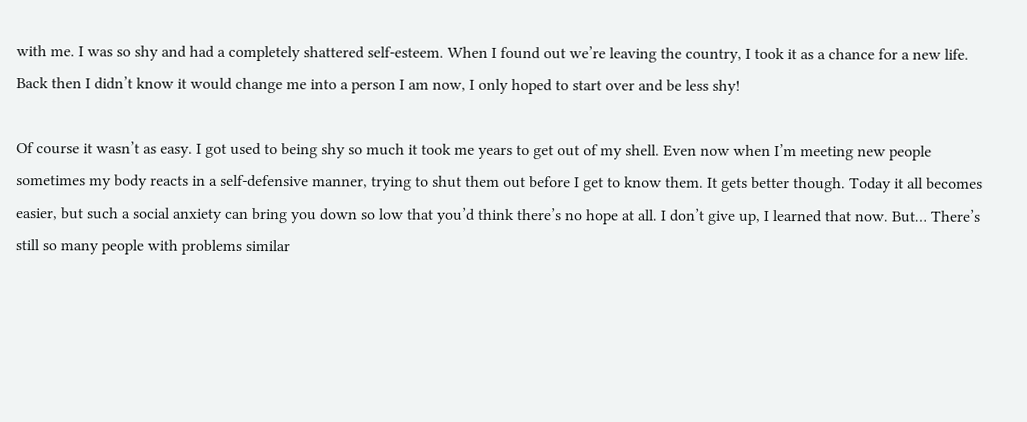with me. I was so shy and had a completely shattered self-esteem. When I found out we’re leaving the country, I took it as a chance for a new life. Back then I didn’t know it would change me into a person I am now, I only hoped to start over and be less shy!

Of course it wasn’t as easy. I got used to being shy so much it took me years to get out of my shell. Even now when I’m meeting new people sometimes my body reacts in a self-defensive manner, trying to shut them out before I get to know them. It gets better though. Today it all becomes easier, but such a social anxiety can bring you down so low that you’d think there’s no hope at all. I don’t give up, I learned that now. But… There’s still so many people with problems similar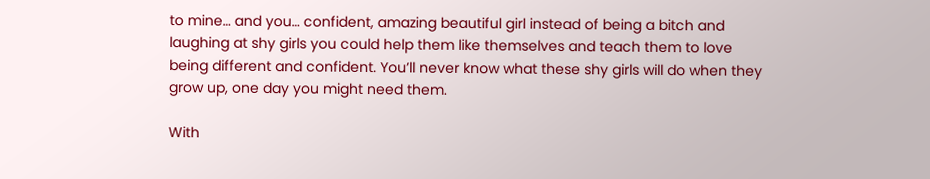to mine… and you… confident, amazing beautiful girl instead of being a bitch and laughing at shy girls you could help them like themselves and teach them to love being different and confident. You’ll never know what these shy girls will do when they grow up, one day you might need them.

With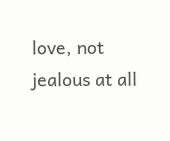love, not jealous at all